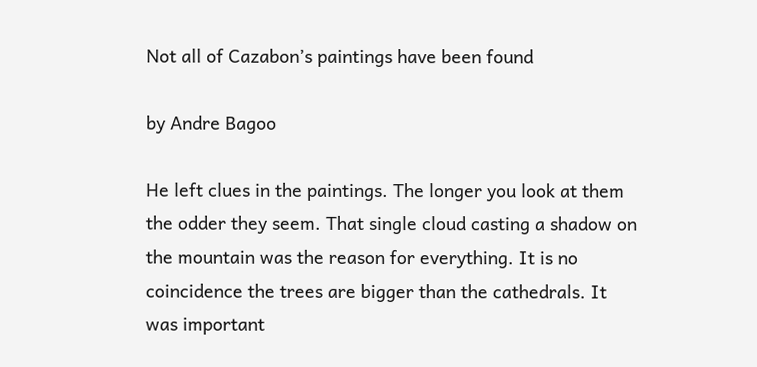Not all of Cazabon’s paintings have been found

by Andre Bagoo

He left clues in the paintings. The longer you look at them the odder they seem. That single cloud casting a shadow on the mountain was the reason for everything. It is no coincidence the trees are bigger than the cathedrals. It was important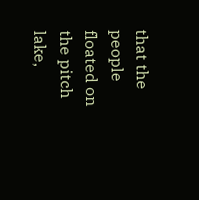that the people floated on the pitch lake,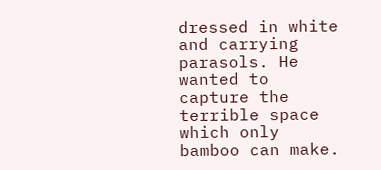dressed in white and carrying parasols. He wanted to capture the terrible space which only bamboo can make.